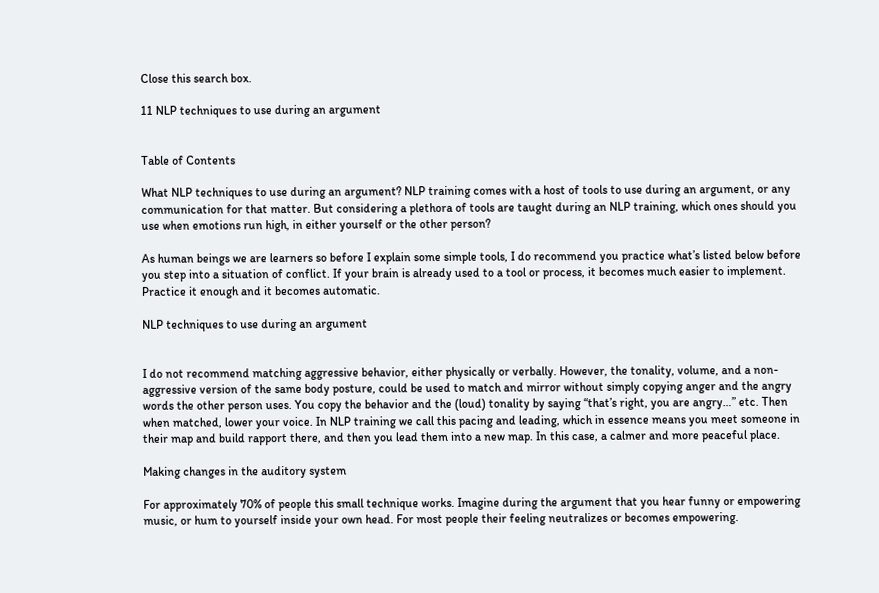Close this search box.

11 NLP techniques to use during an argument


Table of Contents

What NLP techniques to use during an argument? NLP training comes with a host of tools to use during an argument, or any communication for that matter. But considering a plethora of tools are taught during an NLP training, which ones should you use when emotions run high, in either yourself or the other person?

As human beings we are learners so before I explain some simple tools, I do recommend you practice what’s listed below before you step into a situation of conflict. If your brain is already used to a tool or process, it becomes much easier to implement. Practice it enough and it becomes automatic.

NLP techniques to use during an argument


I do not recommend matching aggressive behavior, either physically or verbally. However, the tonality, volume, and a non-aggressive version of the same body posture, could be used to match and mirror without simply copying anger and the angry words the other person uses. You copy the behavior and the (loud) tonality by saying “that’s right, you are angry…” etc. Then when matched, lower your voice. In NLP training we call this pacing and leading, which in essence means you meet someone in their map and build rapport there, and then you lead them into a new map. In this case, a calmer and more peaceful place.

Making changes in the auditory system

For approximately 70% of people this small technique works. Imagine during the argument that you hear funny or empowering music, or hum to yourself inside your own head. For most people their feeling neutralizes or becomes empowering.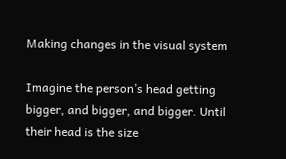Making changes in the visual system

Imagine the person’s head getting bigger, and bigger, and bigger. Until their head is the size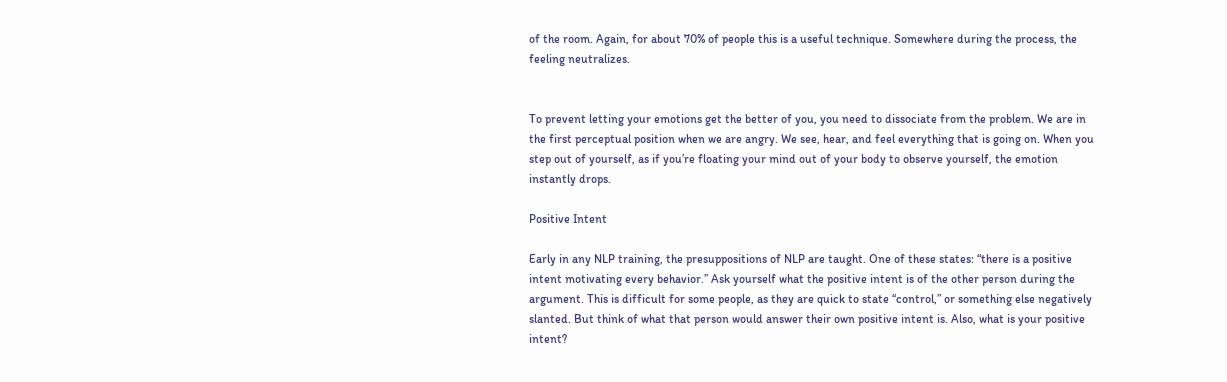of the room. Again, for about 70% of people this is a useful technique. Somewhere during the process, the feeling neutralizes.


To prevent letting your emotions get the better of you, you need to dissociate from the problem. We are in the first perceptual position when we are angry. We see, hear, and feel everything that is going on. When you step out of yourself, as if you’re floating your mind out of your body to observe yourself, the emotion instantly drops.

Positive Intent

Early in any NLP training, the presuppositions of NLP are taught. One of these states: “there is a positive intent motivating every behavior.” Ask yourself what the positive intent is of the other person during the argument. This is difficult for some people, as they are quick to state “control,” or something else negatively slanted. But think of what that person would answer their own positive intent is. Also, what is your positive intent?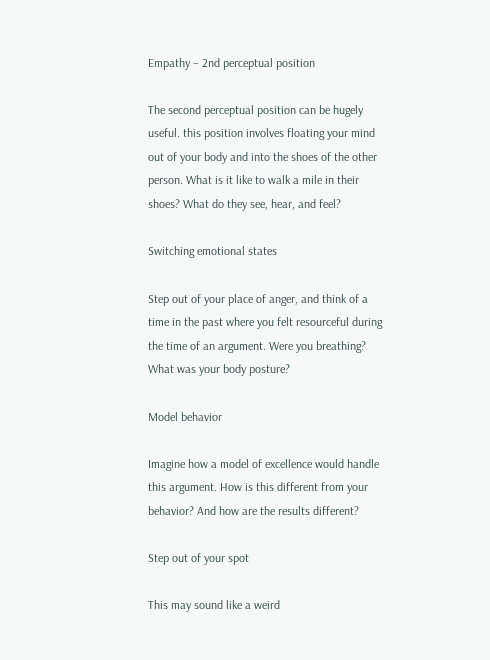Empathy – 2nd perceptual position

The second perceptual position can be hugely useful. this position involves floating your mind out of your body and into the shoes of the other person. What is it like to walk a mile in their shoes? What do they see, hear, and feel?

Switching emotional states

Step out of your place of anger, and think of a time in the past where you felt resourceful during the time of an argument. Were you breathing? What was your body posture?

Model behavior

Imagine how a model of excellence would handle this argument. How is this different from your behavior? And how are the results different?

Step out of your spot

This may sound like a weird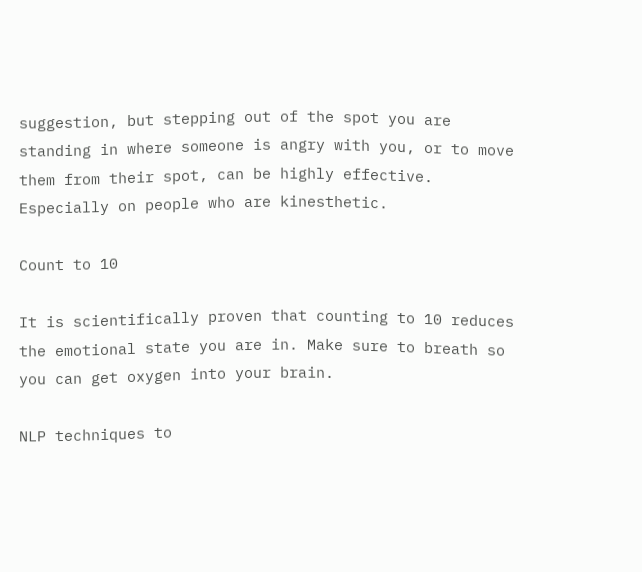suggestion, but stepping out of the spot you are standing in where someone is angry with you, or to move them from their spot, can be highly effective. Especially on people who are kinesthetic.

Count to 10

It is scientifically proven that counting to 10 reduces the emotional state you are in. Make sure to breath so you can get oxygen into your brain.

NLP techniques to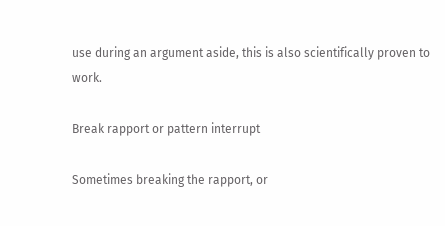use during an argument aside, this is also scientifically proven to work.

Break rapport or pattern interrupt

Sometimes breaking the rapport, or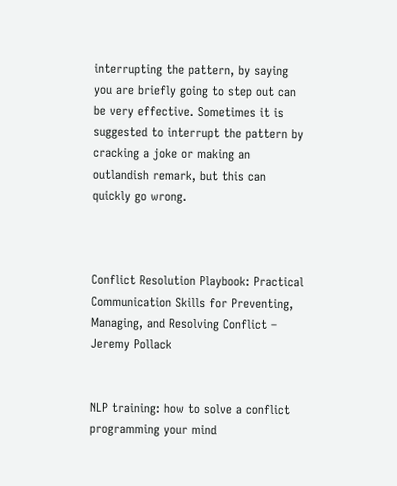interrupting the pattern, by saying you are briefly going to step out can be very effective. Sometimes it is suggested to interrupt the pattern by cracking a joke or making an outlandish remark, but this can quickly go wrong.



Conflict Resolution Playbook: Practical Communication Skills for Preventing, Managing, and Resolving Conflict – Jeremy Pollack


NLP training: how to solve a conflict programming your mind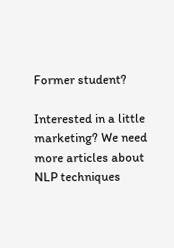Former student?

Interested in a little marketing? We need more articles about NLP techniques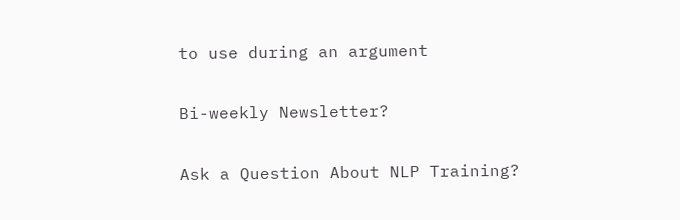to use during an argument

Bi-weekly Newsletter?

Ask a Question About NLP Training?